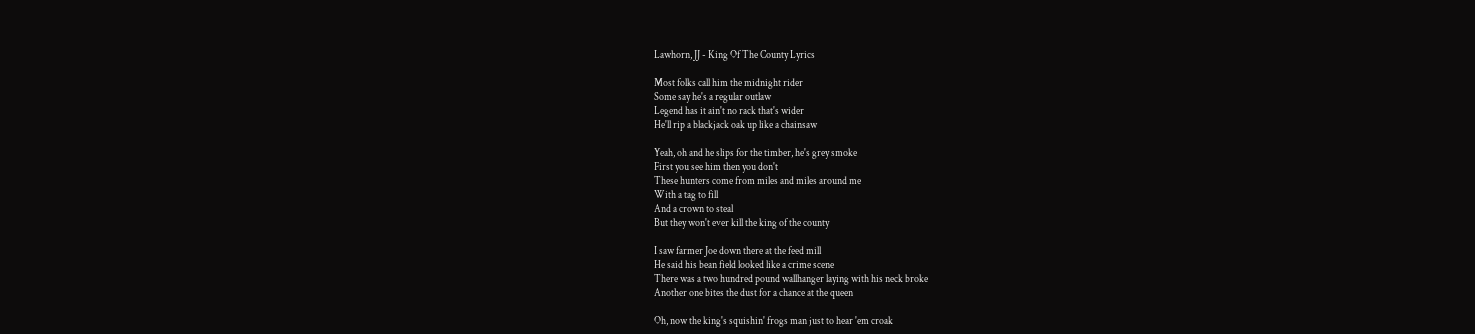Lawhorn, JJ - King Of The County Lyrics

Most folks call him the midnight rider
Some say he's a regular outlaw
Legend has it ain't no rack that's wider
He'll rip a blackjack oak up like a chainsaw

Yeah, oh and he slips for the timber, he's grey smoke
First you see him then you don't
These hunters come from miles and miles around me
With a tag to fill
And a crown to steal
But they won't ever kill the king of the county

I saw farmer Joe down there at the feed mill
He said his bean field looked like a crime scene
There was a two hundred pound wallhanger laying with his neck broke
Another one bites the dust for a chance at the queen

Oh, now the king's squishin' frogs man just to hear 'em croak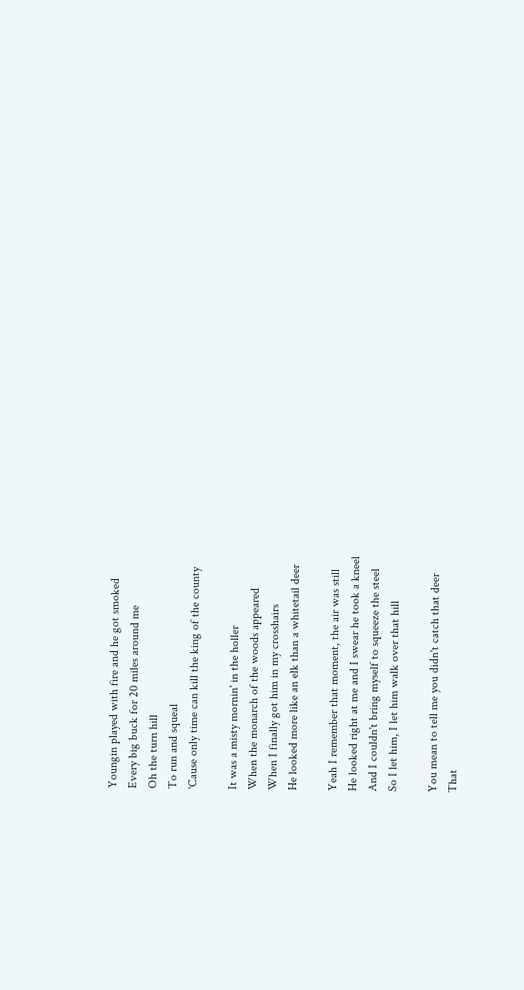Youngin played with fire and he got smoked
Every big buck for 20 miles around me
Oh the turn hill
To run and squeal
'Cause only time can kill the king of the county

It was a misty mornin' in the holler
When the monarch of the woods appeared
When I finally got him in my crosshairs
He looked more like an elk than a whitetail deer

Yeah I remember that moment, the air was still
He looked right at me and I swear he took a kneel
And I couldn't bring myself to squeeze the steel
So I let him, I let him walk over that hill

You mean to tell me you didn't catch that deer
That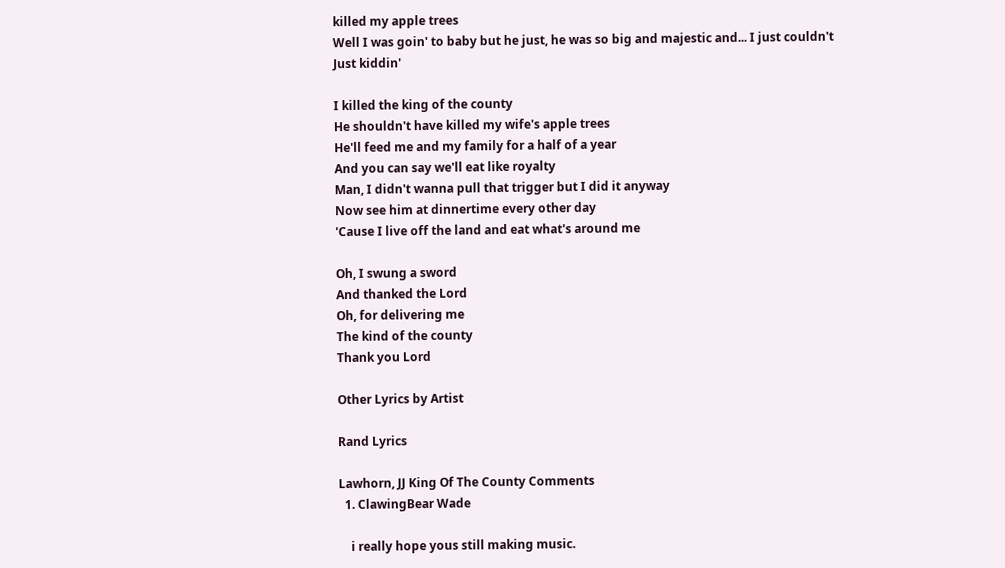killed my apple trees
Well I was goin' to baby but he just, he was so big and majestic and... I just couldn't
Just kiddin'

I killed the king of the county
He shouldn't have killed my wife's apple trees
He'll feed me and my family for a half of a year
And you can say we'll eat like royalty
Man, I didn't wanna pull that trigger but I did it anyway
Now see him at dinnertime every other day
'Cause I live off the land and eat what's around me

Oh, I swung a sword
And thanked the Lord
Oh, for delivering me
The kind of the county
Thank you Lord

Other Lyrics by Artist

Rand Lyrics

Lawhorn, JJ King Of The County Comments
  1. ClawingBear Wade

    i really hope yous still making music.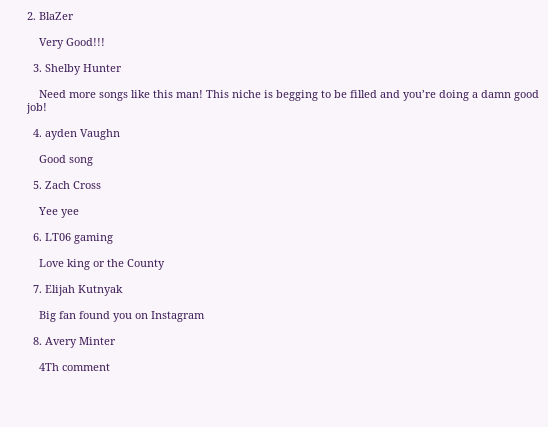2. BlaZer

    Very Good!!!

  3. Shelby Hunter

    Need more songs like this man! This niche is begging to be filled and you’re doing a damn good job!

  4. ayden Vaughn

    Good song

  5. Zach Cross

    Yee yee

  6. LT06 gaming

    Love king or the County

  7. Elijah Kutnyak

    Big fan found you on Instagram

  8. Avery Minter

    4Th comment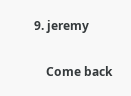9. jeremy

    Come back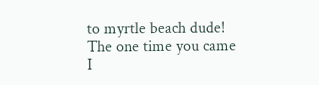to myrtle beach dude! The one time you came I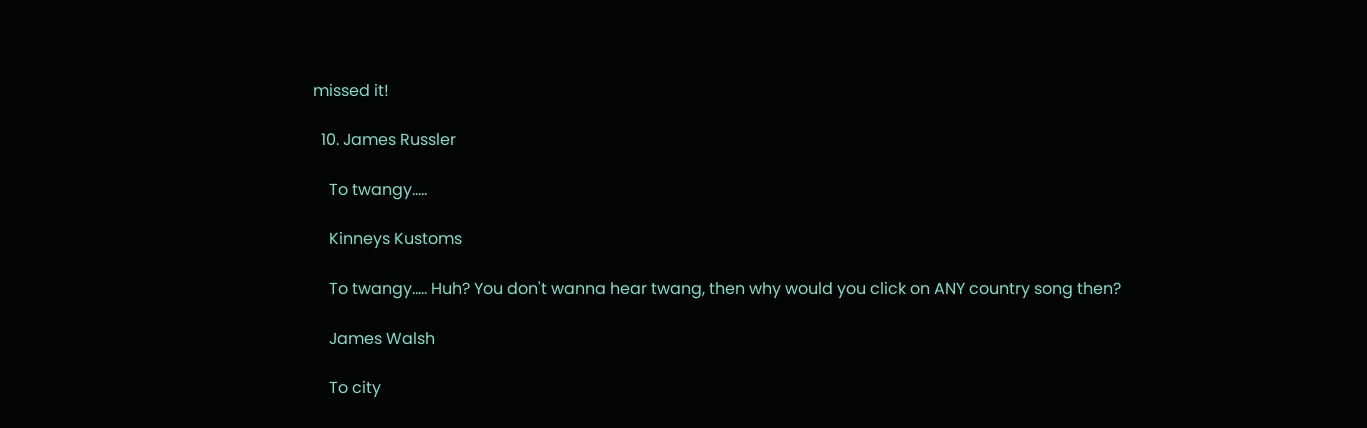missed it!

  10. James Russler

    To twangy.....

    Kinneys Kustoms

    To twangy..... Huh? You don't wanna hear twang, then why would you click on ANY country song then?

    James Walsh

    To city